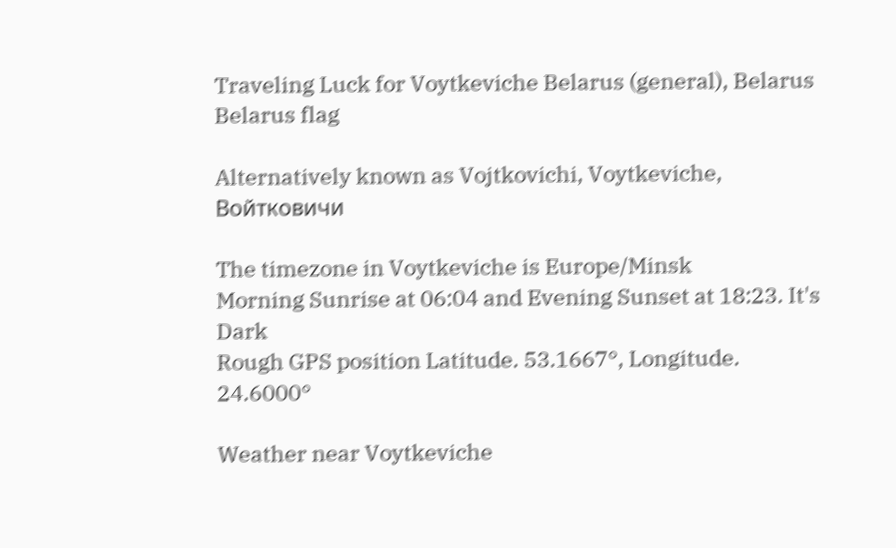Traveling Luck for Voytkeviche Belarus (general), Belarus Belarus flag

Alternatively known as Vojtkovichi, Voytkeviche, Войтковичи

The timezone in Voytkeviche is Europe/Minsk
Morning Sunrise at 06:04 and Evening Sunset at 18:23. It's Dark
Rough GPS position Latitude. 53.1667°, Longitude. 24.6000°

Weather near Voytkeviche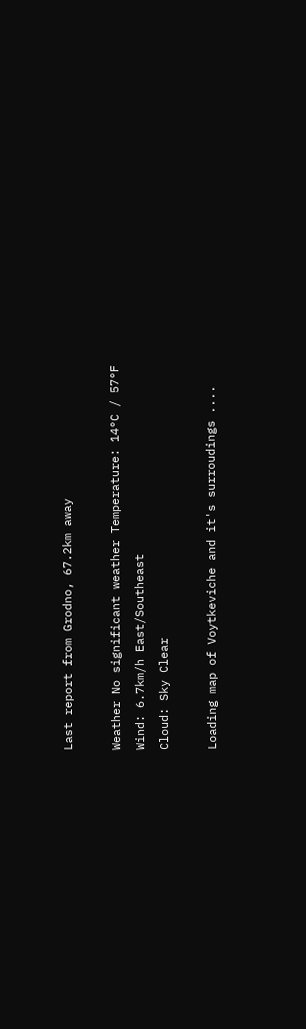Last report from Grodno, 67.2km away

Weather No significant weather Temperature: 14°C / 57°F
Wind: 6.7km/h East/Southeast
Cloud: Sky Clear

Loading map of Voytkeviche and it's surroudings ....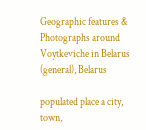Geographic features & Photographs around Voytkeviche in Belarus (general), Belarus

populated place a city, town,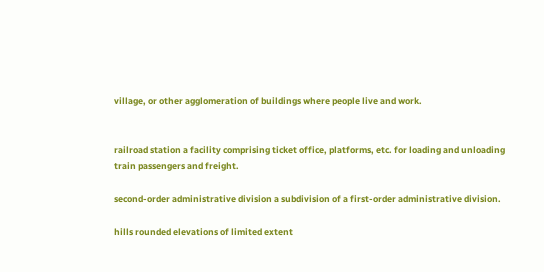village, or other agglomeration of buildings where people live and work.


railroad station a facility comprising ticket office, platforms, etc. for loading and unloading train passengers and freight.

second-order administrative division a subdivision of a first-order administrative division.

hills rounded elevations of limited extent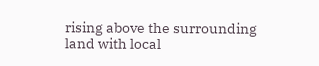rising above the surrounding land with local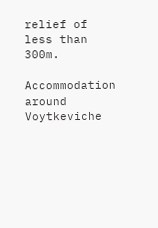relief of less than 300m.

Accommodation around Voytkeviche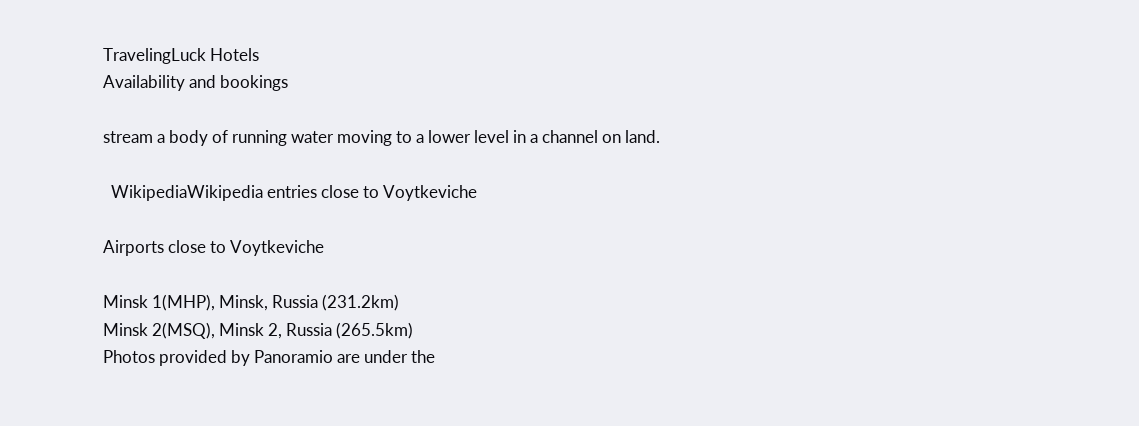TravelingLuck Hotels
Availability and bookings

stream a body of running water moving to a lower level in a channel on land.

  WikipediaWikipedia entries close to Voytkeviche

Airports close to Voytkeviche

Minsk 1(MHP), Minsk, Russia (231.2km)
Minsk 2(MSQ), Minsk 2, Russia (265.5km)
Photos provided by Panoramio are under the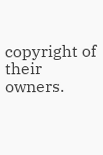copyright of their owners.